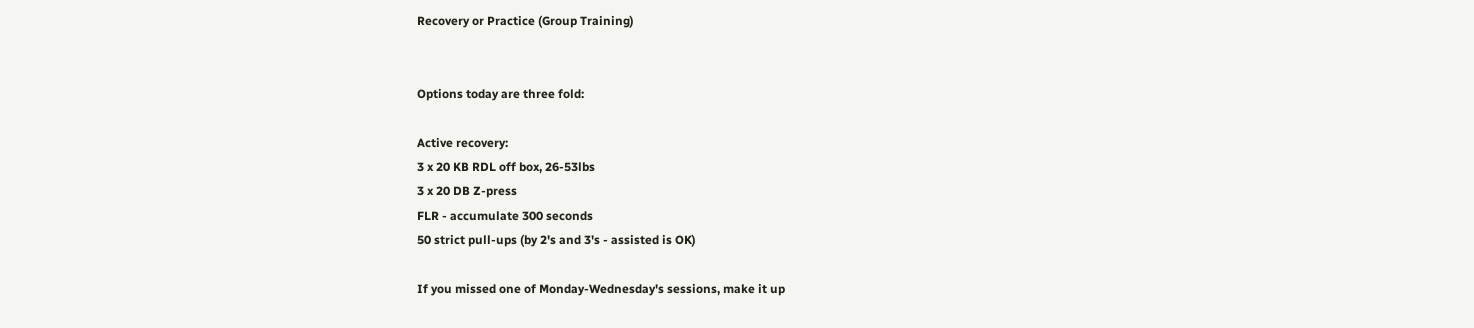Recovery or Practice (Group Training)


Options today are three fold:

Active recovery:
3 x 20 KB RDL off box, 26-53lbs
3 x 20 DB Z-press
FLR - accumulate 300 seconds
50 strict pull-ups (by 2's and 3's - assisted is OK)

If you missed one of Monday-Wednesday's sessions, make it up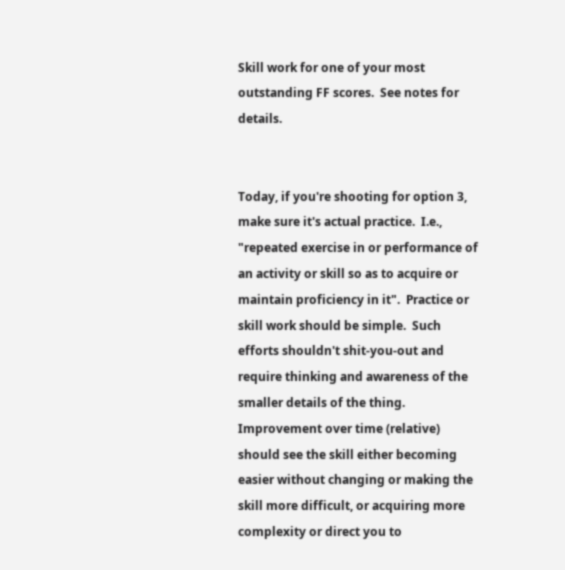Skill work for one of your most outstanding FF scores.  See notes for details.


Today, if you're shooting for option 3, make sure it's actual practice.  I.e., "repeated exercise in or performance of an activity or skill so as to acquire or maintain proficiency in it".  Practice or skill work should be simple.  Such efforts shouldn't shit-you-out and require thinking and awareness of the smaller details of the thing.  Improvement over time (relative) should see the skill either becoming easier without changing or making the skill more difficult, or acquiring more complexity or direct you to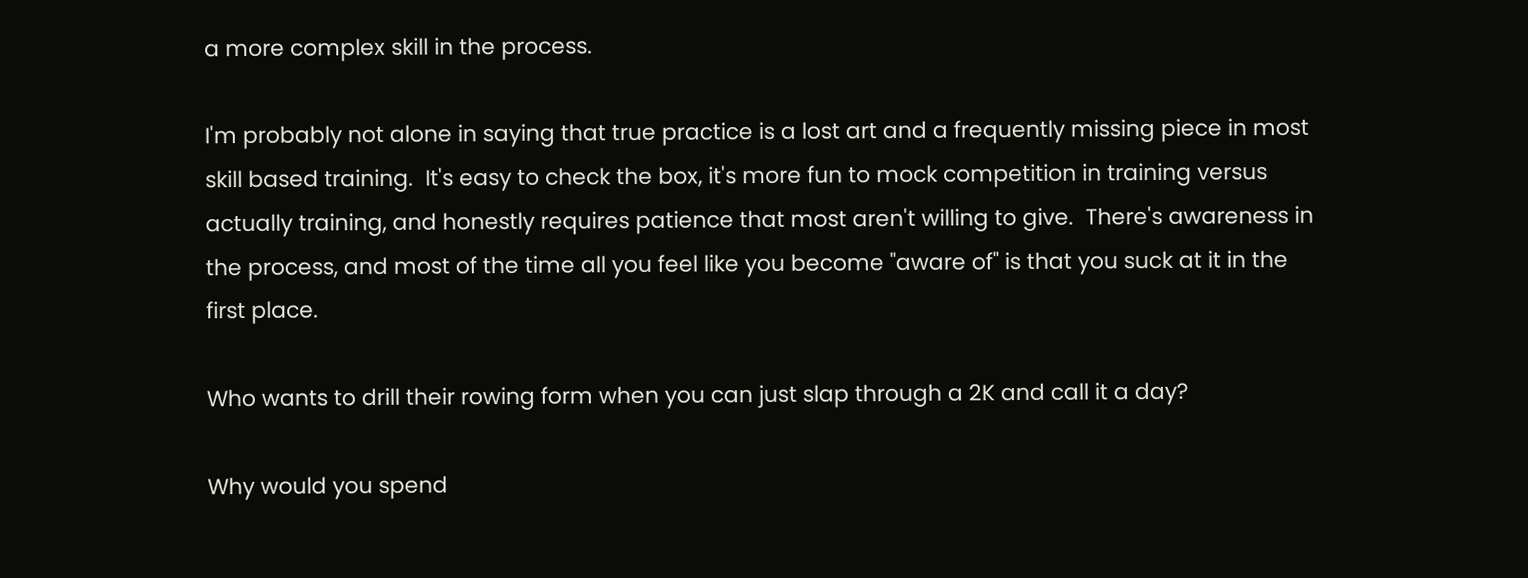a more complex skill in the process.

I'm probably not alone in saying that true practice is a lost art and a frequently missing piece in most skill based training.  It's easy to check the box, it's more fun to mock competition in training versus actually training, and honestly requires patience that most aren't willing to give.  There's awareness in the process, and most of the time all you feel like you become "aware of" is that you suck at it in the first place.

Who wants to drill their rowing form when you can just slap through a 2K and call it a day?

Why would you spend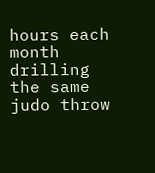hours each month drilling the same judo throw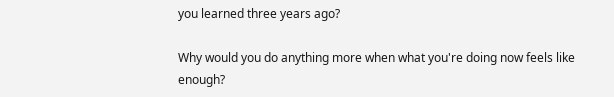you learned three years ago?

Why would you do anything more when what you're doing now feels like enough?